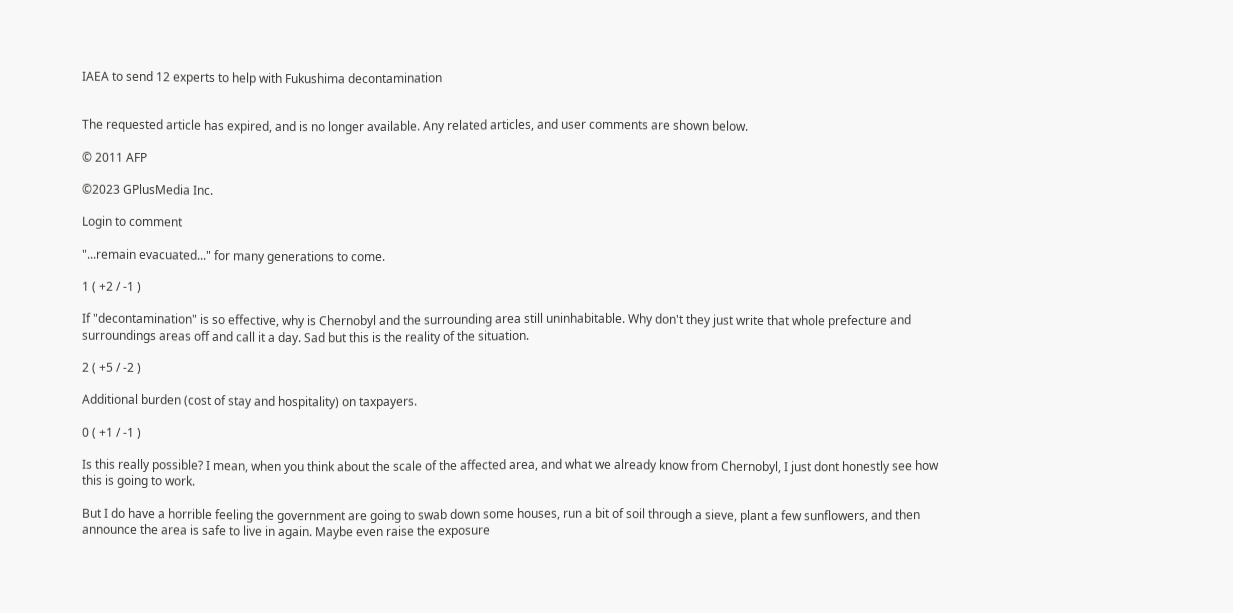IAEA to send 12 experts to help with Fukushima decontamination


The requested article has expired, and is no longer available. Any related articles, and user comments are shown below.

© 2011 AFP

©2023 GPlusMedia Inc.

Login to comment

"...remain evacuated..." for many generations to come.

1 ( +2 / -1 )

If "decontamination" is so effective, why is Chernobyl and the surrounding area still uninhabitable. Why don't they just write that whole prefecture and surroundings areas off and call it a day. Sad but this is the reality of the situation.

2 ( +5 / -2 )

Additional burden (cost of stay and hospitality) on taxpayers.

0 ( +1 / -1 )

Is this really possible? I mean, when you think about the scale of the affected area, and what we already know from Chernobyl, I just dont honestly see how this is going to work.

But I do have a horrible feeling the government are going to swab down some houses, run a bit of soil through a sieve, plant a few sunflowers, and then announce the area is safe to live in again. Maybe even raise the exposure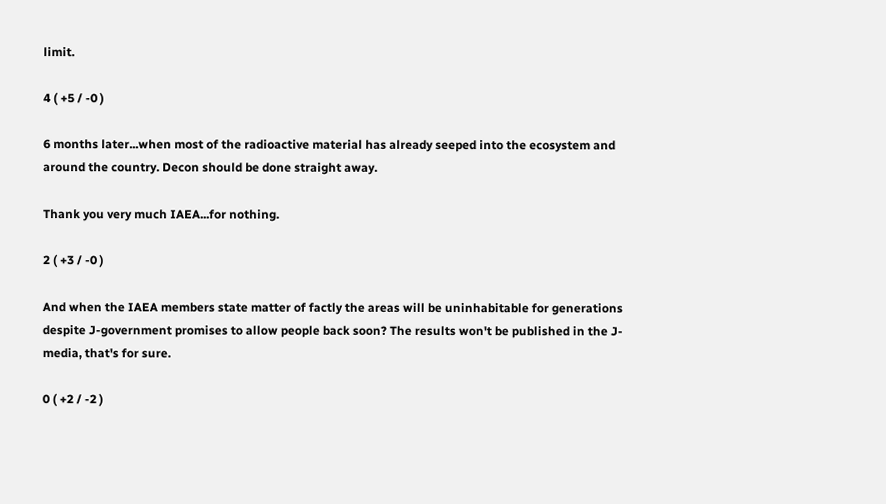limit.

4 ( +5 / -0 )

6 months later...when most of the radioactive material has already seeped into the ecosystem and around the country. Decon should be done straight away.

Thank you very much IAEA...for nothing.

2 ( +3 / -0 )

And when the IAEA members state matter of factly the areas will be uninhabitable for generations despite J-government promises to allow people back soon? The results won't be published in the J-media, that's for sure.

0 ( +2 / -2 )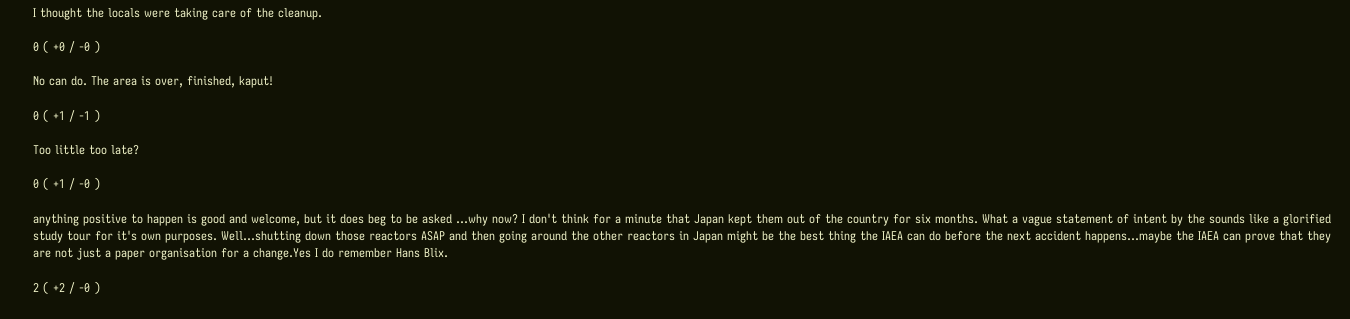I thought the locals were taking care of the cleanup.

0 ( +0 / -0 )

No can do. The area is over, finished, kaput!

0 ( +1 / -1 )

Too little too late?

0 ( +1 / -0 )

anything positive to happen is good and welcome, but it does beg to be asked ...why now? I don't think for a minute that Japan kept them out of the country for six months. What a vague statement of intent by the sounds like a glorified study tour for it's own purposes. Well...shutting down those reactors ASAP and then going around the other reactors in Japan might be the best thing the IAEA can do before the next accident happens...maybe the IAEA can prove that they are not just a paper organisation for a change.Yes I do remember Hans Blix.

2 ( +2 / -0 )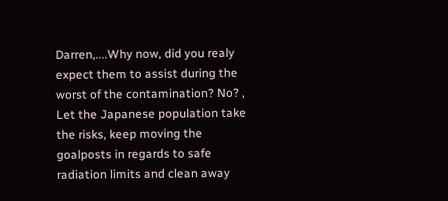Darren,....Why now, did you realy expect them to assist during the worst of the contamination? No? , Let the Japanese population take the risks, keep moving the goalposts in regards to safe radiation limits and clean away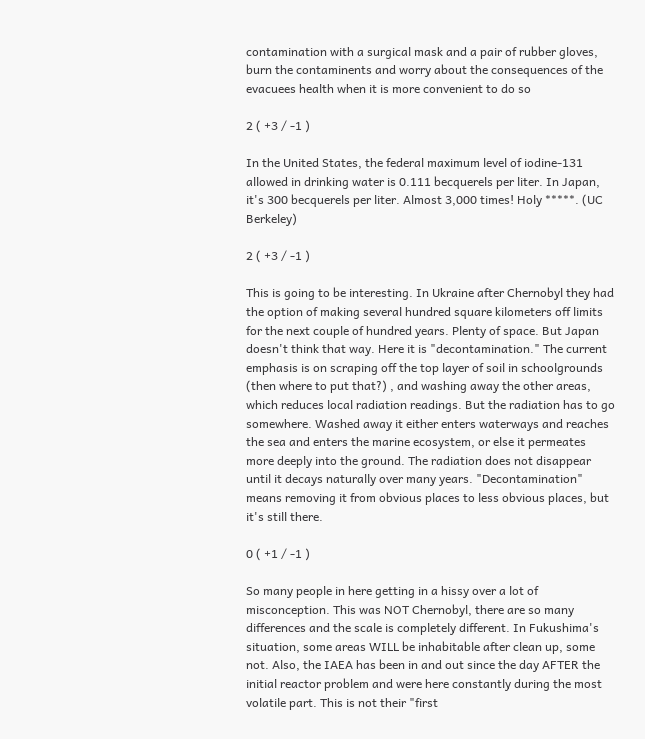contamination with a surgical mask and a pair of rubber gloves, burn the contaminents and worry about the consequences of the evacuees health when it is more convenient to do so

2 ( +3 / -1 )

In the United States, the federal maximum level of iodine-131 allowed in drinking water is 0.111 becquerels per liter. In Japan, it's 300 becquerels per liter. Almost 3,000 times! Holy *****. (UC Berkeley)

2 ( +3 / -1 )

This is going to be interesting. In Ukraine after Chernobyl they had the option of making several hundred square kilometers off limits for the next couple of hundred years. Plenty of space. But Japan doesn't think that way. Here it is "decontamination." The current emphasis is on scraping off the top layer of soil in schoolgrounds (then where to put that?) , and washing away the other areas, which reduces local radiation readings. But the radiation has to go somewhere. Washed away it either enters waterways and reaches the sea and enters the marine ecosystem, or else it permeates more deeply into the ground. The radiation does not disappear until it decays naturally over many years. "Decontamination" means removing it from obvious places to less obvious places, but it's still there.

0 ( +1 / -1 )

So many people in here getting in a hissy over a lot of misconception. This was NOT Chernobyl, there are so many differences and the scale is completely different. In Fukushima's situation, some areas WILL be inhabitable after clean up, some not. Also, the IAEA has been in and out since the day AFTER the initial reactor problem and were here constantly during the most volatile part. This is not their "first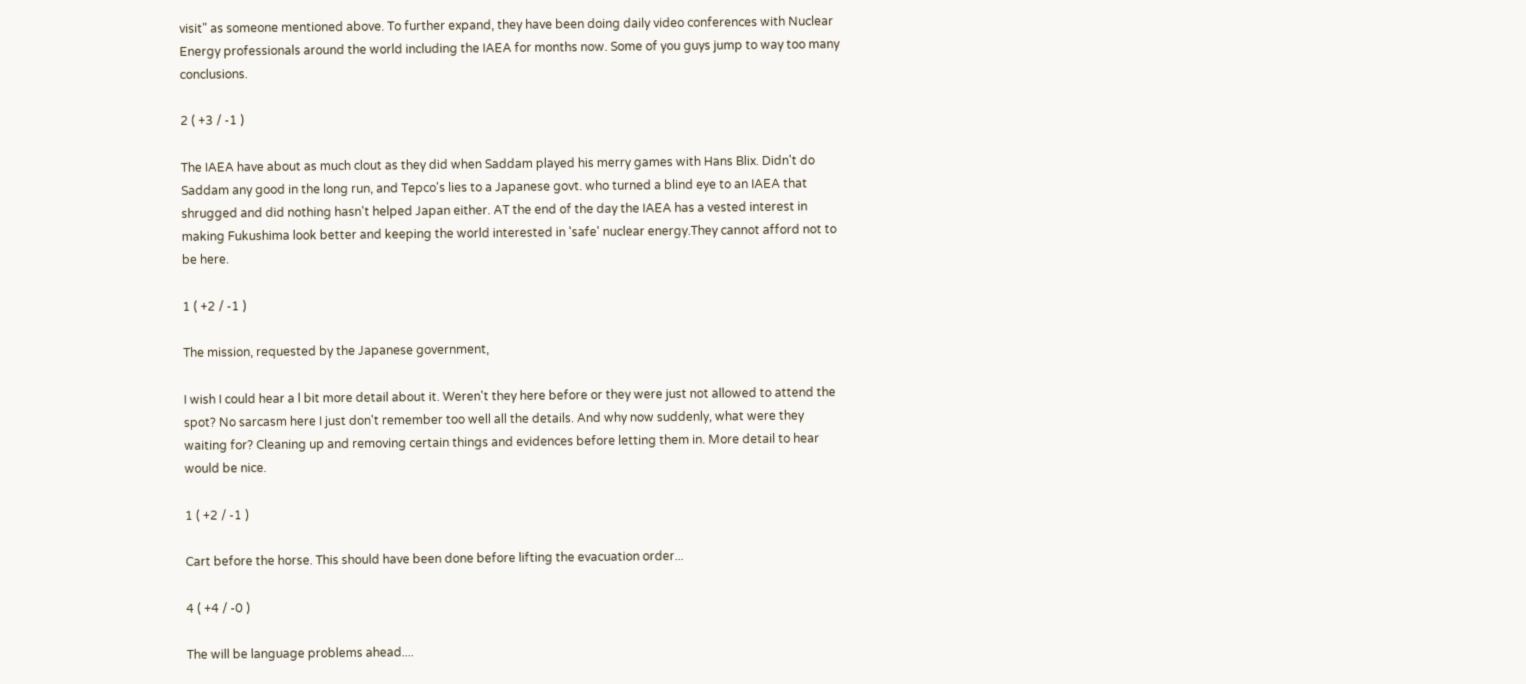visit" as someone mentioned above. To further expand, they have been doing daily video conferences with Nuclear Energy professionals around the world including the IAEA for months now. Some of you guys jump to way too many conclusions.

2 ( +3 / -1 )

The IAEA have about as much clout as they did when Saddam played his merry games with Hans Blix. Didn't do Saddam any good in the long run, and Tepco's lies to a Japanese govt. who turned a blind eye to an IAEA that shrugged and did nothing hasn't helped Japan either. AT the end of the day the IAEA has a vested interest in making Fukushima look better and keeping the world interested in 'safe' nuclear energy.They cannot afford not to be here.

1 ( +2 / -1 )

The mission, requested by the Japanese government,

I wish I could hear a l bit more detail about it. Weren't they here before or they were just not allowed to attend the spot? No sarcasm here I just don't remember too well all the details. And why now suddenly, what were they waiting for? Cleaning up and removing certain things and evidences before letting them in. More detail to hear would be nice.

1 ( +2 / -1 )

Cart before the horse. This should have been done before lifting the evacuation order...

4 ( +4 / -0 )

The will be language problems ahead....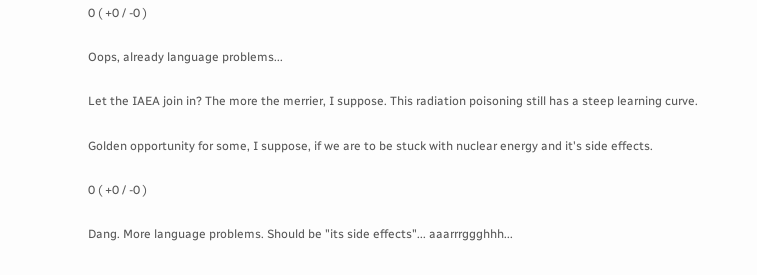0 ( +0 / -0 )

Oops, already language problems...

Let the IAEA join in? The more the merrier, I suppose. This radiation poisoning still has a steep learning curve.

Golden opportunity for some, I suppose, if we are to be stuck with nuclear energy and it's side effects.

0 ( +0 / -0 )

Dang. More language problems. Should be "its side effects"... aaarrrggghhh...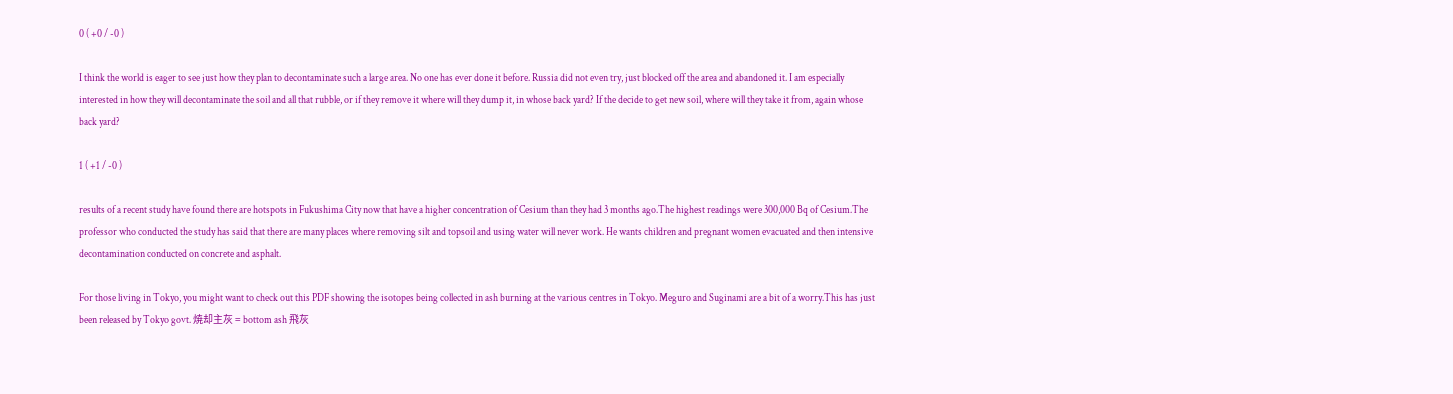0 ( +0 / -0 )

I think the world is eager to see just how they plan to decontaminate such a large area. No one has ever done it before. Russia did not even try, just blocked off the area and abandoned it. I am especially interested in how they will decontaminate the soil and all that rubble, or if they remove it where will they dump it, in whose back yard? If the decide to get new soil, where will they take it from, again whose back yard?

1 ( +1 / -0 )

results of a recent study have found there are hotspots in Fukushima City now that have a higher concentration of Cesium than they had 3 months ago.The highest readings were 300,000 Bq of Cesium.The professor who conducted the study has said that there are many places where removing silt and topsoil and using water will never work. He wants children and pregnant women evacuated and then intensive decontamination conducted on concrete and asphalt.

For those living in Tokyo, you might want to check out this PDF showing the isotopes being collected in ash burning at the various centres in Tokyo. Meguro and Suginami are a bit of a worry.This has just been released by Tokyo govt. 焼却主灰 = bottom ash 飛灰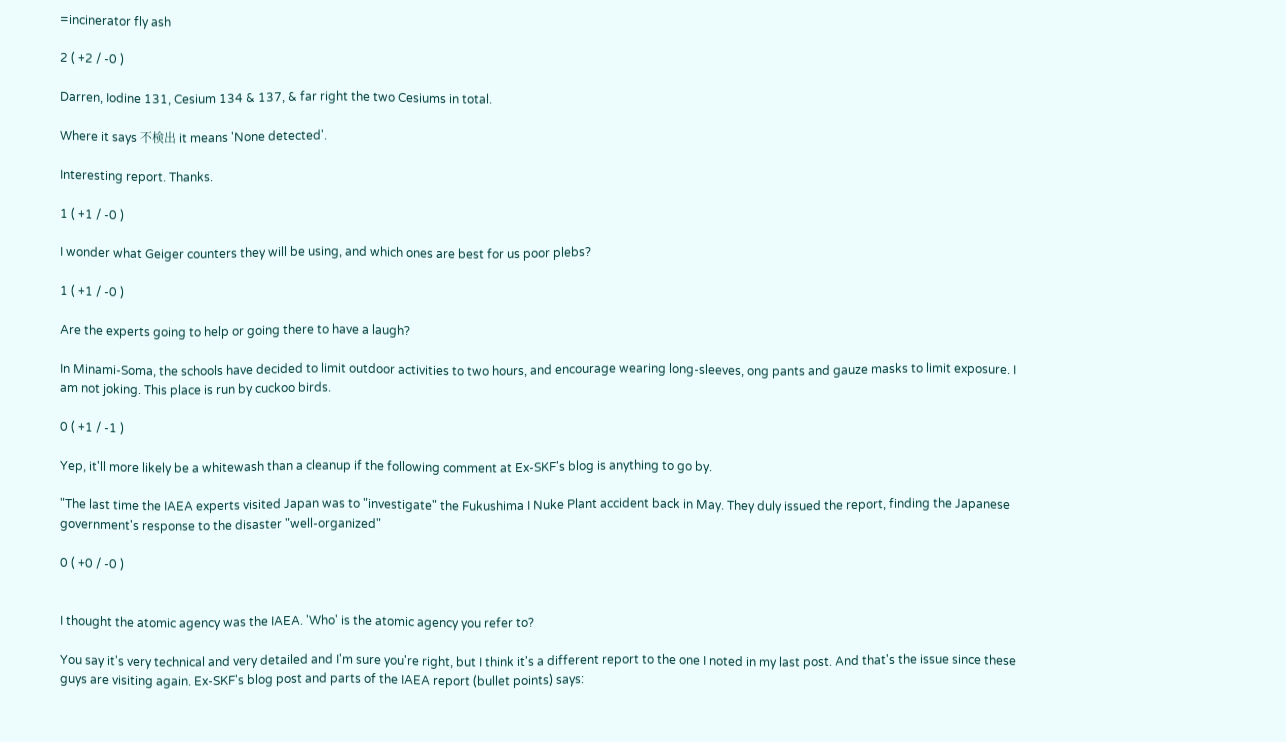=incinerator fly ash

2 ( +2 / -0 )

Darren, Iodine 131, Cesium 134 & 137, & far right the two Cesiums in total.

Where it says 不検出 it means 'None detected'.

Interesting report. Thanks.

1 ( +1 / -0 )

I wonder what Geiger counters they will be using, and which ones are best for us poor plebs?

1 ( +1 / -0 )

Are the experts going to help or going there to have a laugh?

In Minami-Soma, the schools have decided to limit outdoor activities to two hours, and encourage wearing long-sleeves, ong pants and gauze masks to limit exposure. I am not joking. This place is run by cuckoo birds.

0 ( +1 / -1 )

Yep, it'll more likely be a whitewash than a cleanup if the following comment at Ex-SKF's blog is anything to go by.

"The last time the IAEA experts visited Japan was to "investigate" the Fukushima I Nuke Plant accident back in May. They duly issued the report, finding the Japanese government's response to the disaster "well-organized"

0 ( +0 / -0 )


I thought the atomic agency was the IAEA. 'Who' is the atomic agency you refer to?

You say it's very technical and very detailed and I'm sure you're right, but I think it's a different report to the one I noted in my last post. And that's the issue since these guys are visiting again. Ex-SKF's blog post and parts of the IAEA report (bullet points) says: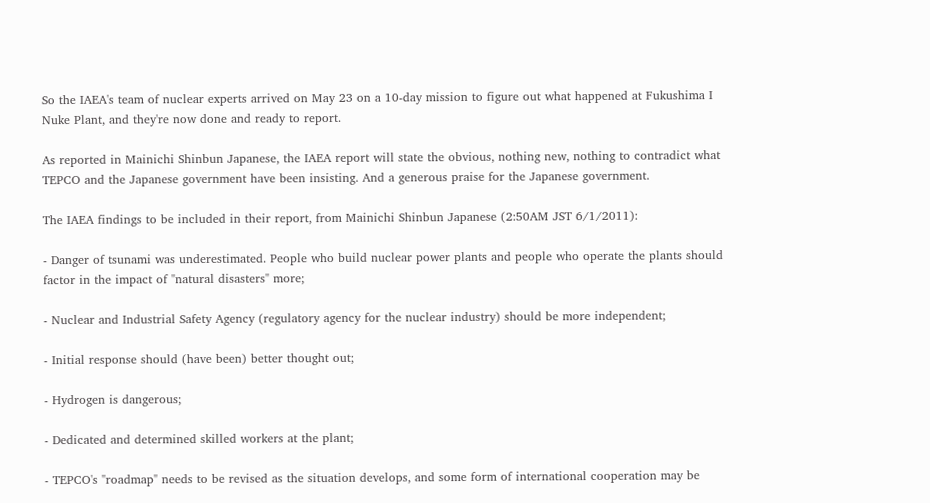So the IAEA's team of nuclear experts arrived on May 23 on a 10-day mission to figure out what happened at Fukushima I Nuke Plant, and they're now done and ready to report.

As reported in Mainichi Shinbun Japanese, the IAEA report will state the obvious, nothing new, nothing to contradict what TEPCO and the Japanese government have been insisting. And a generous praise for the Japanese government.

The IAEA findings to be included in their report, from Mainichi Shinbun Japanese (2:50AM JST 6/1/2011):

- Danger of tsunami was underestimated. People who build nuclear power plants and people who operate the plants should factor in the impact of "natural disasters" more;

- Nuclear and Industrial Safety Agency (regulatory agency for the nuclear industry) should be more independent;

- Initial response should (have been) better thought out;

- Hydrogen is dangerous;

- Dedicated and determined skilled workers at the plant;

- TEPCO's "roadmap" needs to be revised as the situation develops, and some form of international cooperation may be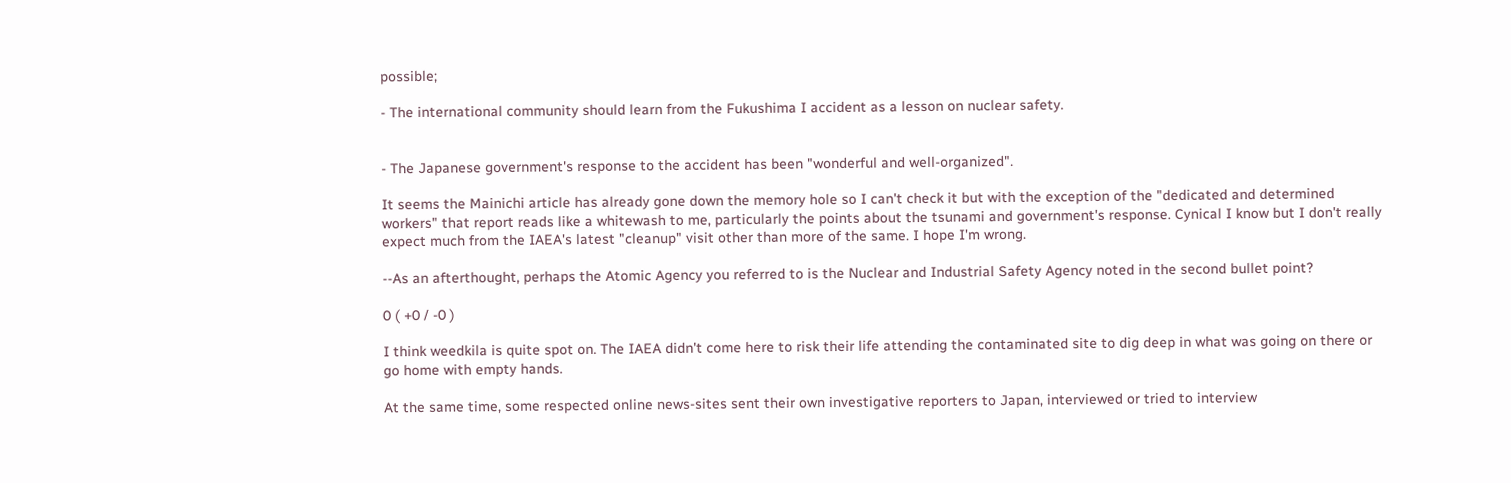possible;

- The international community should learn from the Fukushima I accident as a lesson on nuclear safety.


- The Japanese government's response to the accident has been "wonderful and well-organized".

It seems the Mainichi article has already gone down the memory hole so I can't check it but with the exception of the "dedicated and determined workers" that report reads like a whitewash to me, particularly the points about the tsunami and government's response. Cynical I know but I don't really expect much from the IAEA's latest "cleanup" visit other than more of the same. I hope I'm wrong.

--As an afterthought, perhaps the Atomic Agency you referred to is the Nuclear and Industrial Safety Agency noted in the second bullet point?

0 ( +0 / -0 )

I think weedkila is quite spot on. The IAEA didn't come here to risk their life attending the contaminated site to dig deep in what was going on there or go home with empty hands.

At the same time, some respected online news-sites sent their own investigative reporters to Japan, interviewed or tried to interview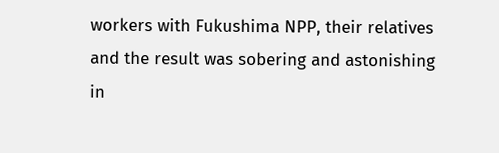workers with Fukushima NPP, their relatives and the result was sobering and astonishing in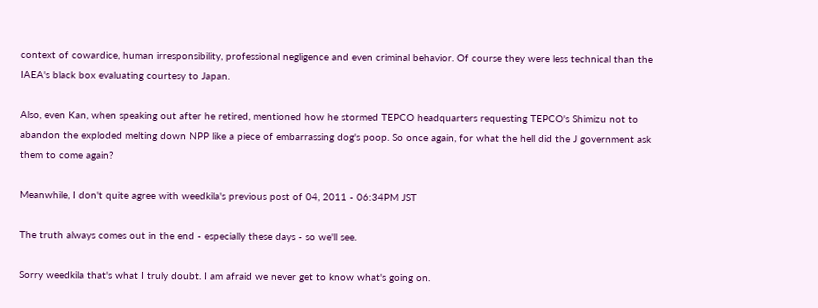context of cowardice, human irresponsibility, professional negligence and even criminal behavior. Of course they were less technical than the IAEA's black box evaluating courtesy to Japan.

Also, even Kan, when speaking out after he retired, mentioned how he stormed TEPCO headquarters requesting TEPCO's Shimizu not to abandon the exploded melting down NPP like a piece of embarrassing dog's poop. So once again, for what the hell did the J government ask them to come again?

Meanwhile, I don't quite agree with weedkila's previous post of 04, 2011 - 06:34PM JST

The truth always comes out in the end - especially these days - so we'll see.

Sorry weedkila that's what I truly doubt. I am afraid we never get to know what's going on.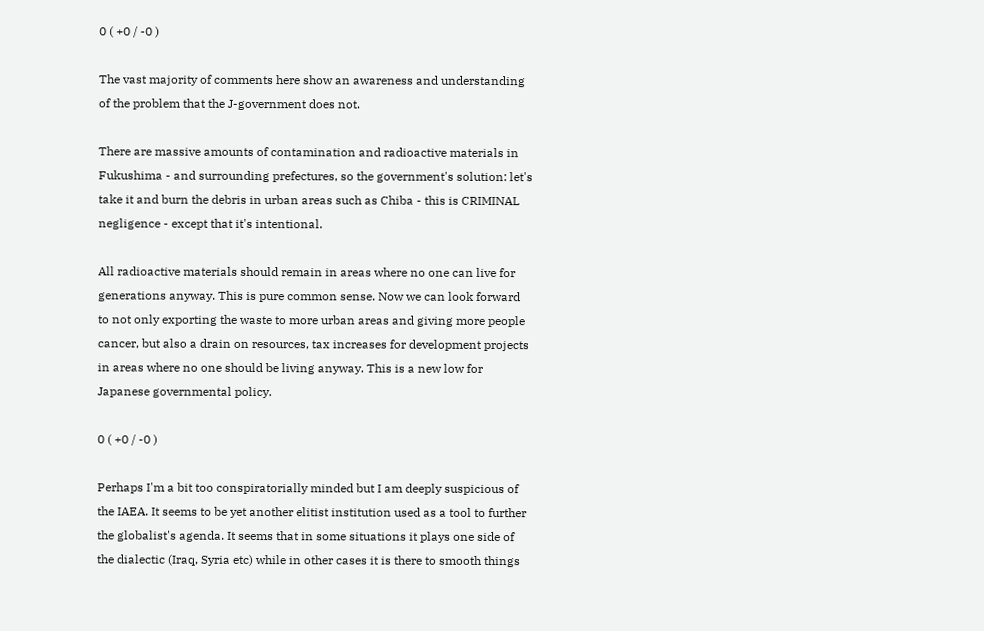0 ( +0 / -0 )

The vast majority of comments here show an awareness and understanding of the problem that the J-government does not.

There are massive amounts of contamination and radioactive materials in Fukushima - and surrounding prefectures, so the government's solution: let's take it and burn the debris in urban areas such as Chiba - this is CRIMINAL negligence - except that it's intentional.

All radioactive materials should remain in areas where no one can live for generations anyway. This is pure common sense. Now we can look forward to not only exporting the waste to more urban areas and giving more people cancer, but also a drain on resources, tax increases for development projects in areas where no one should be living anyway. This is a new low for Japanese governmental policy.

0 ( +0 / -0 )

Perhaps I'm a bit too conspiratorially minded but I am deeply suspicious of the IAEA. It seems to be yet another elitist institution used as a tool to further the globalist's agenda. It seems that in some situations it plays one side of the dialectic (Iraq, Syria etc) while in other cases it is there to smooth things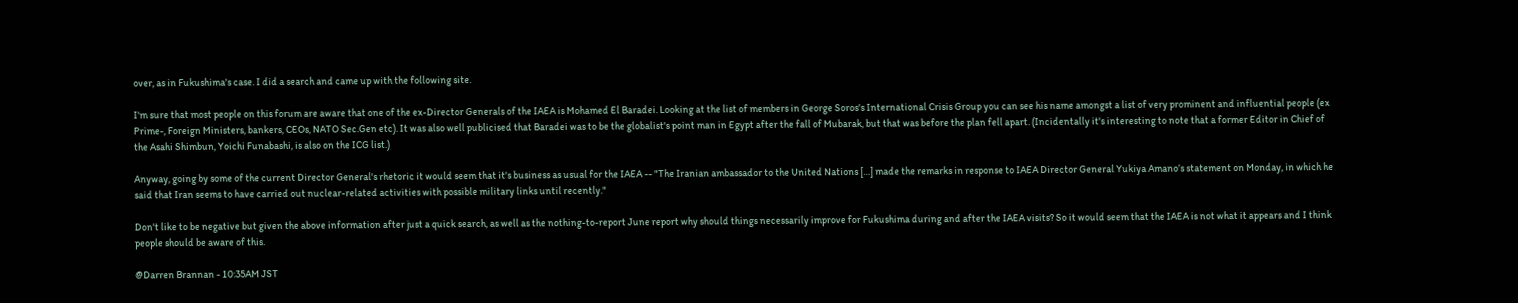over, as in Fukushima's case. I did a search and came up with the following site.

I'm sure that most people on this forum are aware that one of the ex-Director Generals of the IAEA is Mohamed El Baradei. Looking at the list of members in George Soros's International Crisis Group you can see his name amongst a list of very prominent and influential people (ex Prime-, Foreign Ministers, bankers, CEOs, NATO Sec.Gen etc). It was also well publicised that Baradei was to be the globalist's point man in Egypt after the fall of Mubarak, but that was before the plan fell apart. (Incidentally it's interesting to note that a former Editor in Chief of the Asahi Shimbun, Yoichi Funabashi, is also on the ICG list.)

Anyway, going by some of the current Director General's rhetoric it would seem that it's business as usual for the IAEA -- "The Iranian ambassador to the United Nations […] made the remarks in response to IAEA Director General Yukiya Amano’s statement on Monday, in which he said that Iran seems to have carried out nuclear-related activities with possible military links until recently."

Don't like to be negative but given the above information after just a quick search, as well as the nothing-to-report June report why should things necessarily improve for Fukushima during and after the IAEA visits? So it would seem that the IAEA is not what it appears and I think people should be aware of this.

@Darren Brannan - 10:35AM JST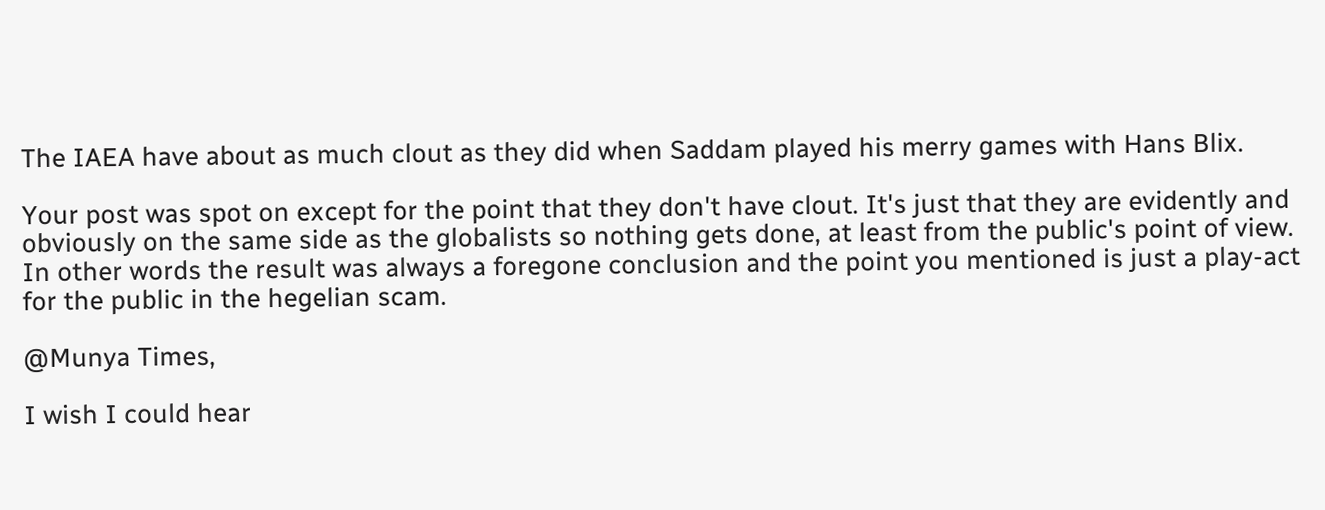The IAEA have about as much clout as they did when Saddam played his merry games with Hans Blix.

Your post was spot on except for the point that they don't have clout. It's just that they are evidently and obviously on the same side as the globalists so nothing gets done, at least from the public's point of view. In other words the result was always a foregone conclusion and the point you mentioned is just a play-act for the public in the hegelian scam.

@Munya Times,

I wish I could hear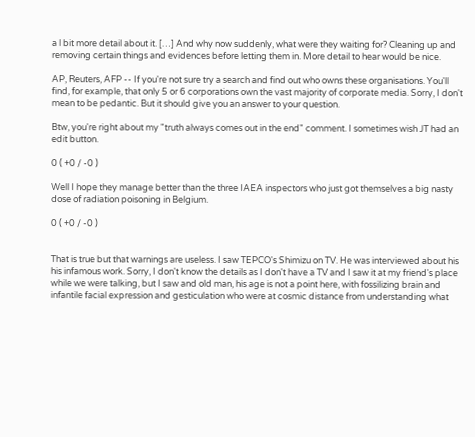a l bit more detail about it. […] And why now suddenly, what were they waiting for? Cleaning up and removing certain things and evidences before letting them in. More detail to hear would be nice.

AP, Reuters, AFP -- If you're not sure try a search and find out who owns these organisations. You'll find, for example, that only 5 or 6 corporations own the vast majority of corporate media. Sorry, I don't mean to be pedantic. But it should give you an answer to your question.

Btw, you're right about my "truth always comes out in the end" comment. I sometimes wish JT had an edit button.

0 ( +0 / -0 )

Well I hope they manage better than the three IAEA inspectors who just got themselves a big nasty dose of radiation poisoning in Belgium.

0 ( +0 / -0 )


That is true but that warnings are useless. I saw TEPCO's Shimizu on TV. He was interviewed about his his infamous work. Sorry, I don't know the details as I don't have a TV and I saw it at my friend's place while we were talking, but I saw and old man, his age is not a point here, with fossilizing brain and infantile facial expression and gesticulation who were at cosmic distance from understanding what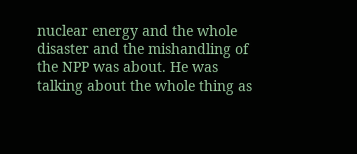nuclear energy and the whole disaster and the mishandling of the NPP was about. He was talking about the whole thing as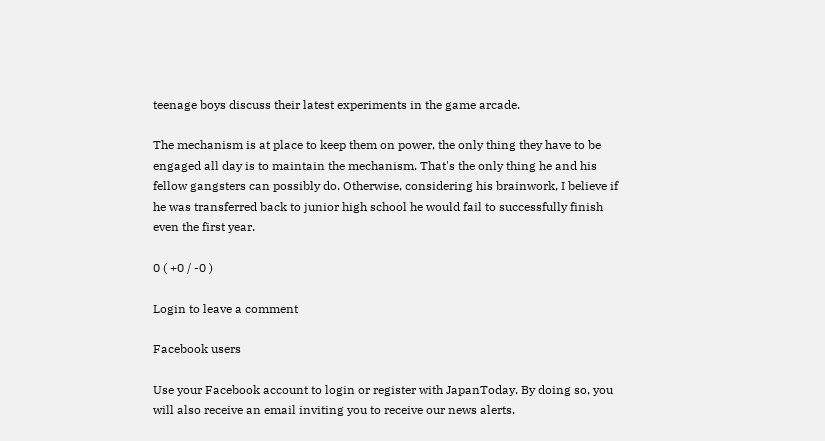teenage boys discuss their latest experiments in the game arcade.

The mechanism is at place to keep them on power, the only thing they have to be engaged all day is to maintain the mechanism. That's the only thing he and his fellow gangsters can possibly do. Otherwise, considering his brainwork, I believe if he was transferred back to junior high school he would fail to successfully finish even the first year.

0 ( +0 / -0 )

Login to leave a comment

Facebook users

Use your Facebook account to login or register with JapanToday. By doing so, you will also receive an email inviting you to receive our news alerts.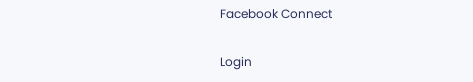Facebook Connect

Login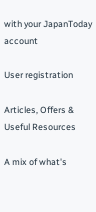with your JapanToday account

User registration

Articles, Offers & Useful Resources

A mix of what's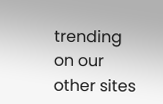trending on our other sites